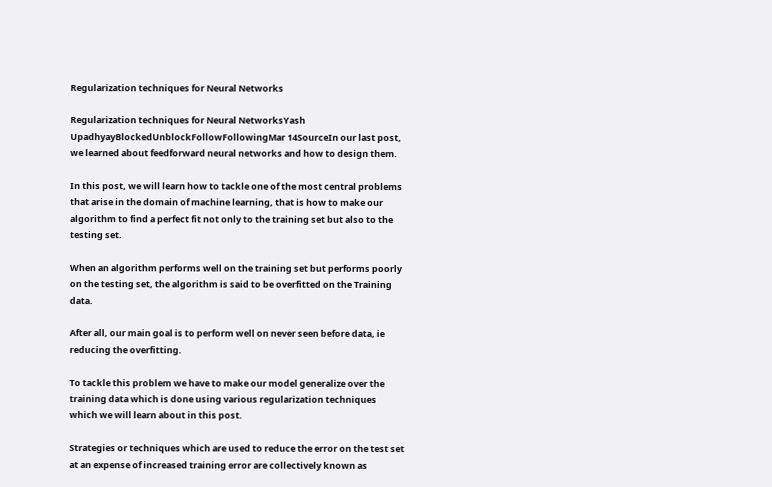Regularization techniques for Neural Networks

Regularization techniques for Neural NetworksYash UpadhyayBlockedUnblockFollowFollowingMar 14SourceIn our last post, we learned about feedforward neural networks and how to design them.

In this post, we will learn how to tackle one of the most central problems that arise in the domain of machine learning, that is how to make our algorithm to find a perfect fit not only to the training set but also to the testing set.

When an algorithm performs well on the training set but performs poorly on the testing set, the algorithm is said to be overfitted on the Training data.

After all, our main goal is to perform well on never seen before data, ie reducing the overfitting.

To tackle this problem we have to make our model generalize over the training data which is done using various regularization techniques which we will learn about in this post.

Strategies or techniques which are used to reduce the error on the test set at an expense of increased training error are collectively known as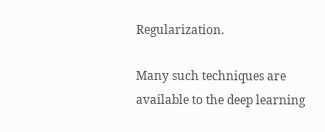Regularization.

Many such techniques are available to the deep learning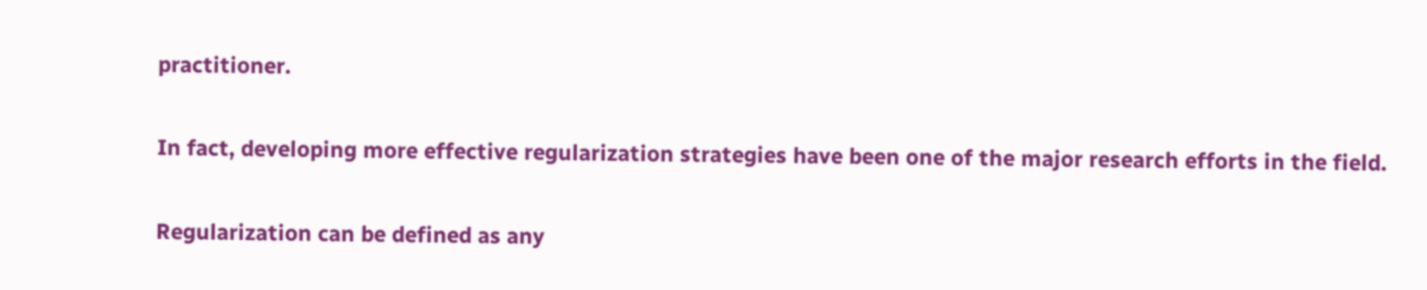practitioner.

In fact, developing more effective regularization strategies have been one of the major research efforts in the field.

Regularization can be defined as any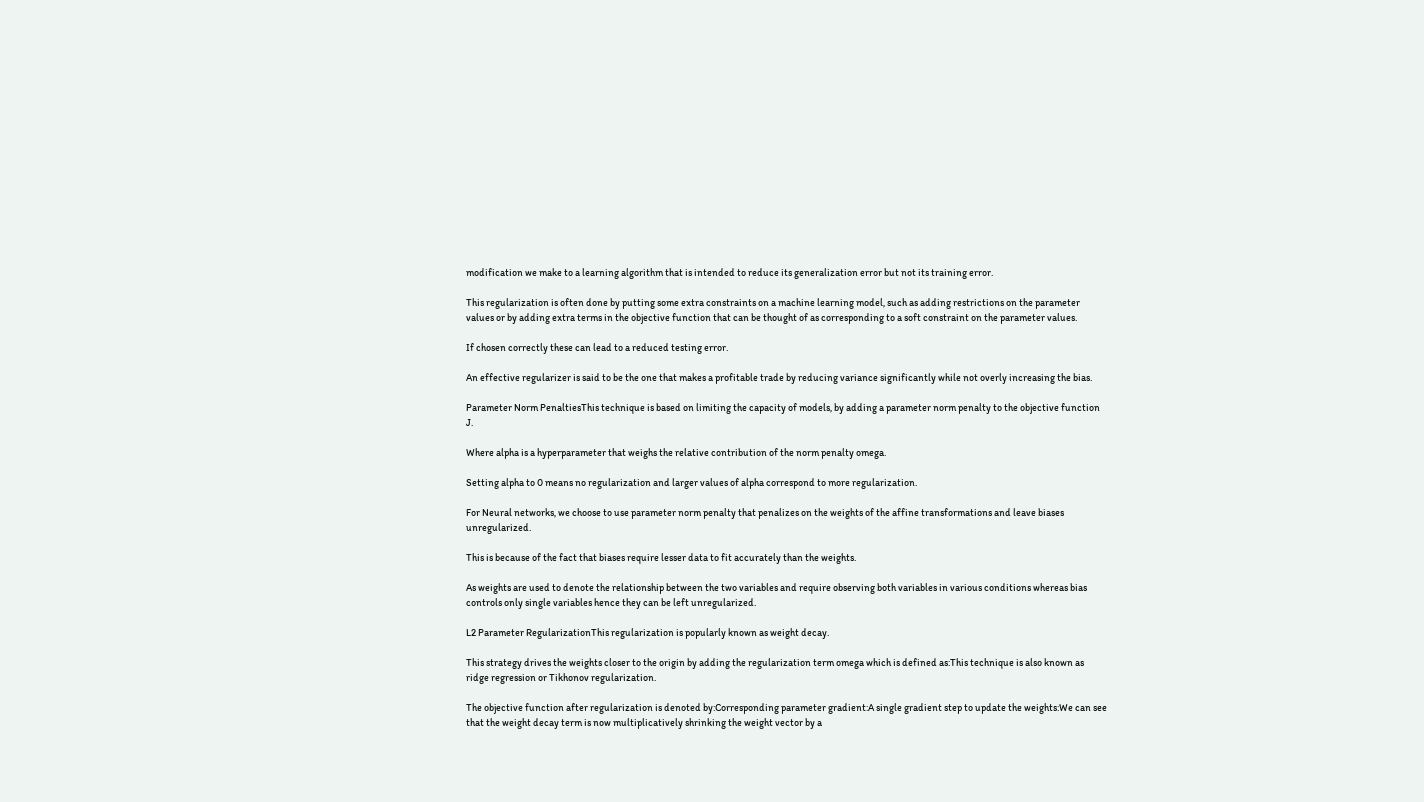modification we make to a learning algorithm that is intended to reduce its generalization error but not its training error.

This regularization is often done by putting some extra constraints on a machine learning model, such as adding restrictions on the parameter values or by adding extra terms in the objective function that can be thought of as corresponding to a soft constraint on the parameter values.

If chosen correctly these can lead to a reduced testing error.

An effective regularizer is said to be the one that makes a profitable trade by reducing variance significantly while not overly increasing the bias.

Parameter Norm PenaltiesThis technique is based on limiting the capacity of models, by adding a parameter norm penalty to the objective function J.

Where alpha is a hyperparameter that weighs the relative contribution of the norm penalty omega.

Setting alpha to 0 means no regularization and larger values of alpha correspond to more regularization.

For Neural networks, we choose to use parameter norm penalty that penalizes on the weights of the affine transformations and leave biases unregularized.

This is because of the fact that biases require lesser data to fit accurately than the weights.

As weights are used to denote the relationship between the two variables and require observing both variables in various conditions whereas bias controls only single variables hence they can be left unregularized.

L2 Parameter RegularizationThis regularization is popularly known as weight decay.

This strategy drives the weights closer to the origin by adding the regularization term omega which is defined as:This technique is also known as ridge regression or Tikhonov regularization.

The objective function after regularization is denoted by:Corresponding parameter gradient:A single gradient step to update the weights:We can see that the weight decay term is now multiplicatively shrinking the weight vector by a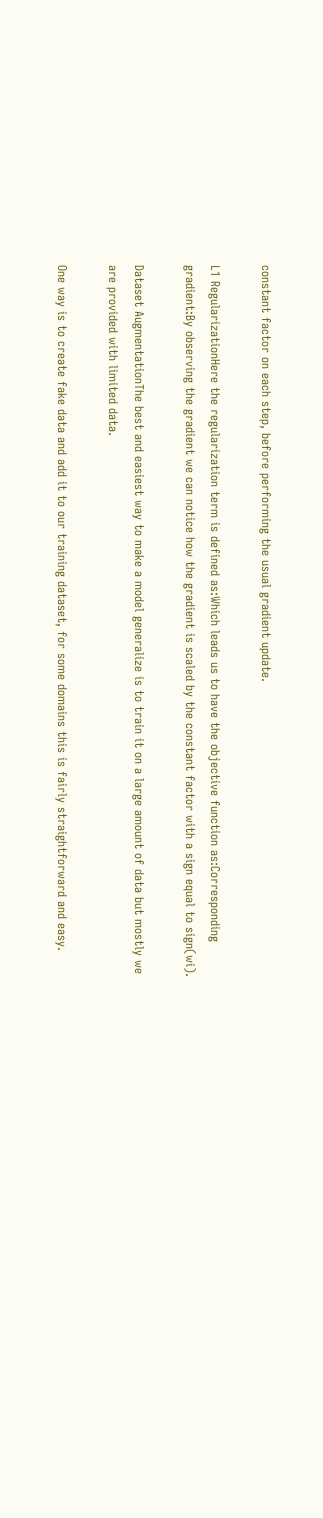constant factor on each step, before performing the usual gradient update.

L1 RegularizationHere the regularization term is defined as:Which leads us to have the objective function as:Corresponding gradient:By observing the gradient we can notice how the gradient is scaled by the constant factor with a sign equal to sign(wi).

Dataset AugmentationThe best and easiest way to make a model generalize is to train it on a large amount of data but mostly we are provided with limited data.

One way is to create fake data and add it to our training dataset, for some domains this is fairly straightforward and easy.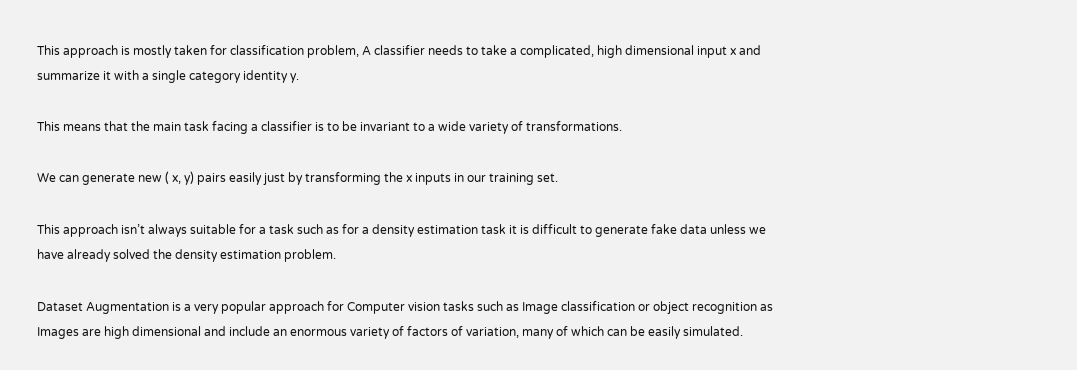This approach is mostly taken for classification problem, A classifier needs to take a complicated, high dimensional input x and summarize it with a single category identity y.

This means that the main task facing a classifier is to be invariant to a wide variety of transformations.

We can generate new ( x, y) pairs easily just by transforming the x inputs in our training set.

This approach isn’t always suitable for a task such as for a density estimation task it is difficult to generate fake data unless we have already solved the density estimation problem.

Dataset Augmentation is a very popular approach for Computer vision tasks such as Image classification or object recognition as Images are high dimensional and include an enormous variety of factors of variation, many of which can be easily simulated.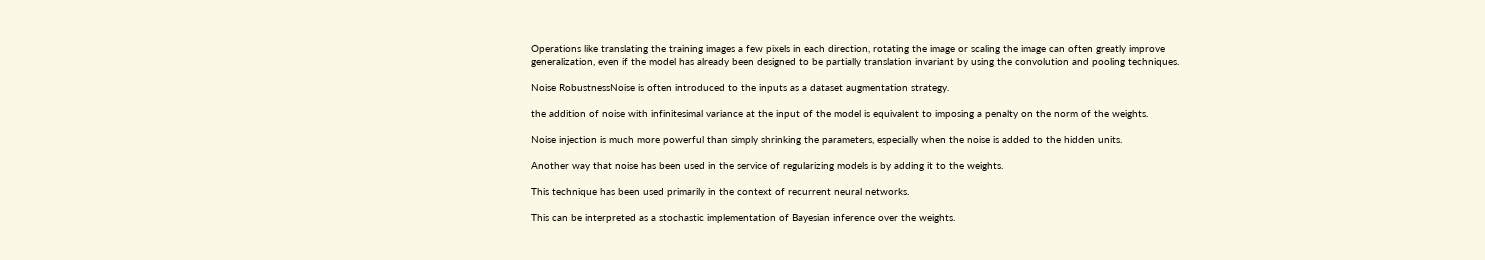Operations like translating the training images a few pixels in each direction, rotating the image or scaling the image can often greatly improve generalization, even if the model has already been designed to be partially translation invariant by using the convolution and pooling techniques.

Noise RobustnessNoise is often introduced to the inputs as a dataset augmentation strategy.

the addition of noise with infinitesimal variance at the input of the model is equivalent to imposing a penalty on the norm of the weights.

Noise injection is much more powerful than simply shrinking the parameters, especially when the noise is added to the hidden units.

Another way that noise has been used in the service of regularizing models is by adding it to the weights.

This technique has been used primarily in the context of recurrent neural networks.

This can be interpreted as a stochastic implementation of Bayesian inference over the weights.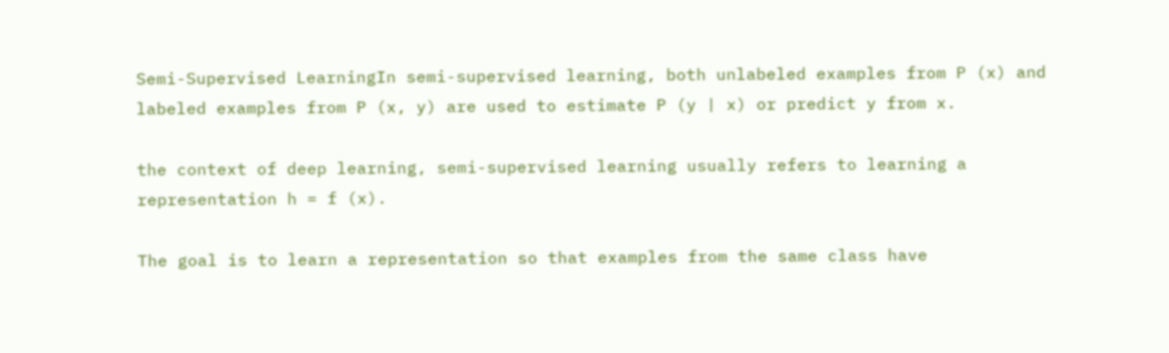Semi-Supervised LearningIn semi-supervised learning, both unlabeled examples from P (x) and labeled examples from P (x, y) are used to estimate P (y | x) or predict y from x.

the context of deep learning, semi-supervised learning usually refers to learning a representation h = f (x).

The goal is to learn a representation so that examples from the same class have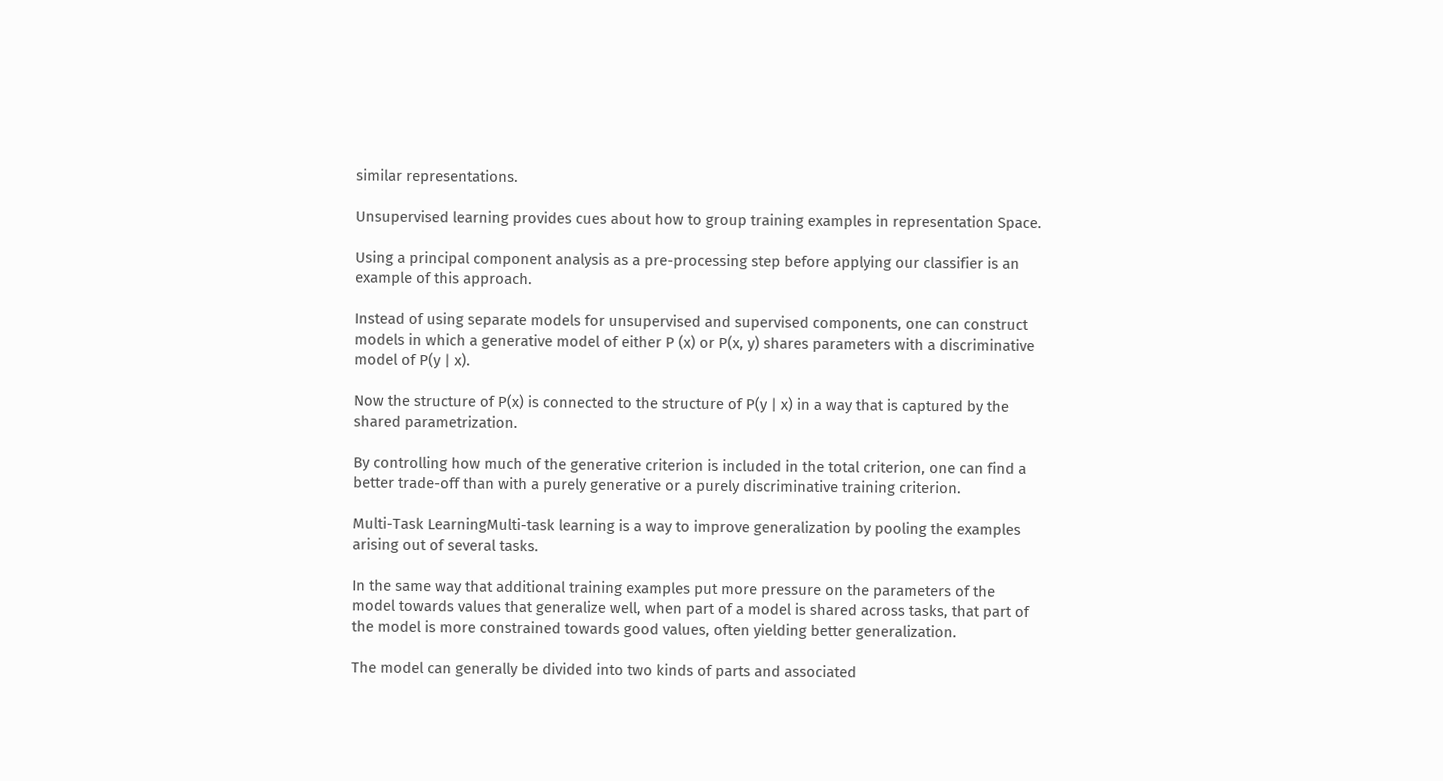similar representations.

Unsupervised learning provides cues about how to group training examples in representation Space.

Using a principal component analysis as a pre-processing step before applying our classifier is an example of this approach.

Instead of using separate models for unsupervised and supervised components, one can construct models in which a generative model of either P (x) or P(x, y) shares parameters with a discriminative model of P(y | x).

Now the structure of P(x) is connected to the structure of P(y | x) in a way that is captured by the shared parametrization.

By controlling how much of the generative criterion is included in the total criterion, one can find a better trade-off than with a purely generative or a purely discriminative training criterion.

Multi-Task LearningMulti-task learning is a way to improve generalization by pooling the examples arising out of several tasks.

In the same way that additional training examples put more pressure on the parameters of the model towards values that generalize well, when part of a model is shared across tasks, that part of the model is more constrained towards good values, often yielding better generalization.

The model can generally be divided into two kinds of parts and associated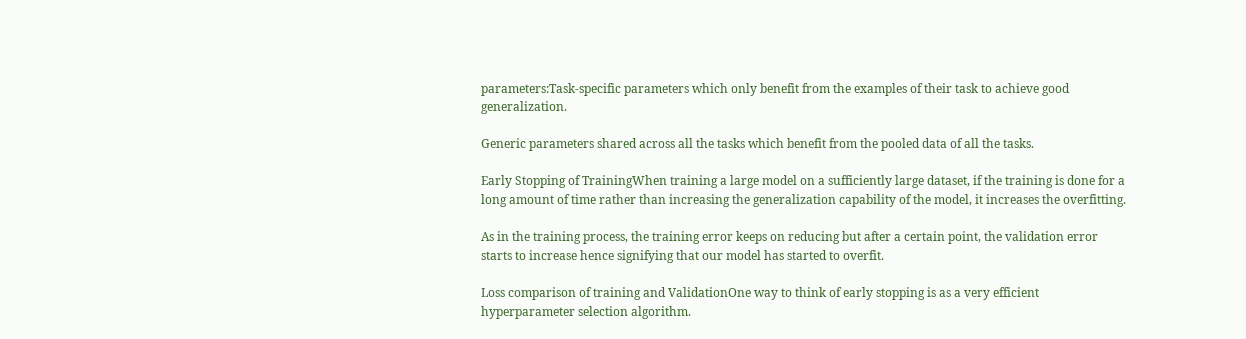parameters:Task-specific parameters which only benefit from the examples of their task to achieve good generalization.

Generic parameters shared across all the tasks which benefit from the pooled data of all the tasks.

Early Stopping of TrainingWhen training a large model on a sufficiently large dataset, if the training is done for a long amount of time rather than increasing the generalization capability of the model, it increases the overfitting.

As in the training process, the training error keeps on reducing but after a certain point, the validation error starts to increase hence signifying that our model has started to overfit.

Loss comparison of training and ValidationOne way to think of early stopping is as a very efficient hyperparameter selection algorithm.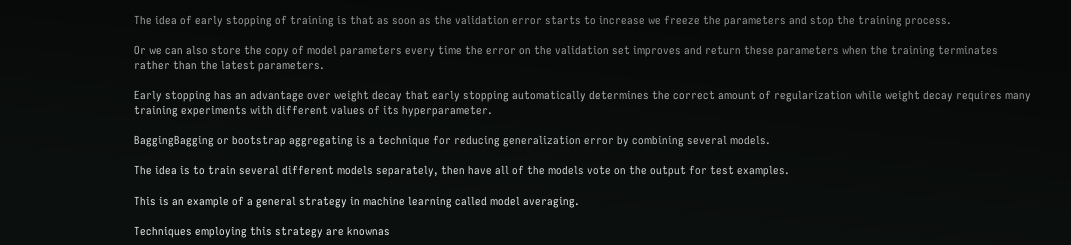The idea of early stopping of training is that as soon as the validation error starts to increase we freeze the parameters and stop the training process.

Or we can also store the copy of model parameters every time the error on the validation set improves and return these parameters when the training terminates rather than the latest parameters.

Early stopping has an advantage over weight decay that early stopping automatically determines the correct amount of regularization while weight decay requires many training experiments with different values of its hyperparameter.

BaggingBagging or bootstrap aggregating is a technique for reducing generalization error by combining several models.

The idea is to train several different models separately, then have all of the models vote on the output for test examples.

This is an example of a general strategy in machine learning called model averaging.

Techniques employing this strategy are knownas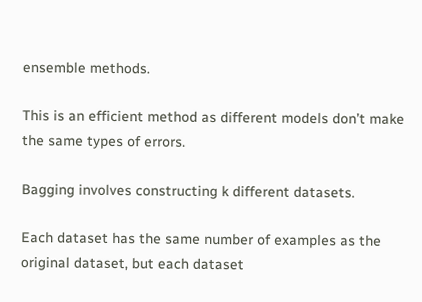ensemble methods.

This is an efficient method as different models don’t make the same types of errors.

Bagging involves constructing k different datasets.

Each dataset has the same number of examples as the original dataset, but each dataset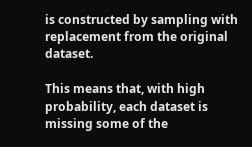is constructed by sampling with replacement from the original dataset.

This means that, with high probability, each dataset is missing some of the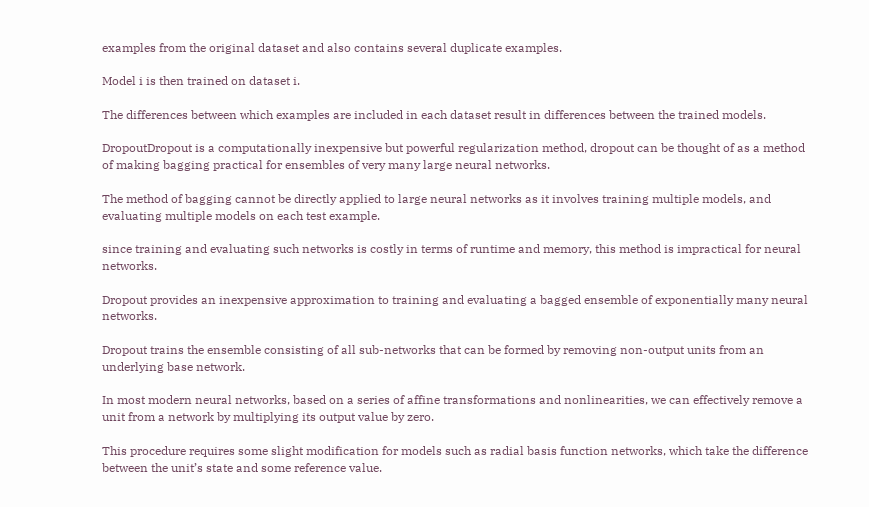examples from the original dataset and also contains several duplicate examples.

Model i is then trained on dataset i.

The differences between which examples are included in each dataset result in differences between the trained models.

DropoutDropout is a computationally inexpensive but powerful regularization method, dropout can be thought of as a method of making bagging practical for ensembles of very many large neural networks.

The method of bagging cannot be directly applied to large neural networks as it involves training multiple models, and evaluating multiple models on each test example.

since training and evaluating such networks is costly in terms of runtime and memory, this method is impractical for neural networks.

Dropout provides an inexpensive approximation to training and evaluating a bagged ensemble of exponentially many neural networks.

Dropout trains the ensemble consisting of all sub-networks that can be formed by removing non-output units from an underlying base network.

In most modern neural networks, based on a series of affine transformations and nonlinearities, we can effectively remove a unit from a network by multiplying its output value by zero.

This procedure requires some slight modification for models such as radial basis function networks, which take the difference between the unit’s state and some reference value.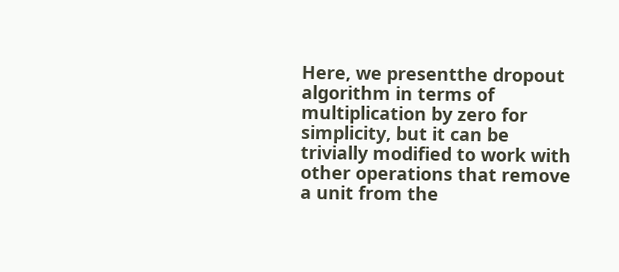Here, we presentthe dropout algorithm in terms of multiplication by zero for simplicity, but it can be trivially modified to work with other operations that remove a unit from the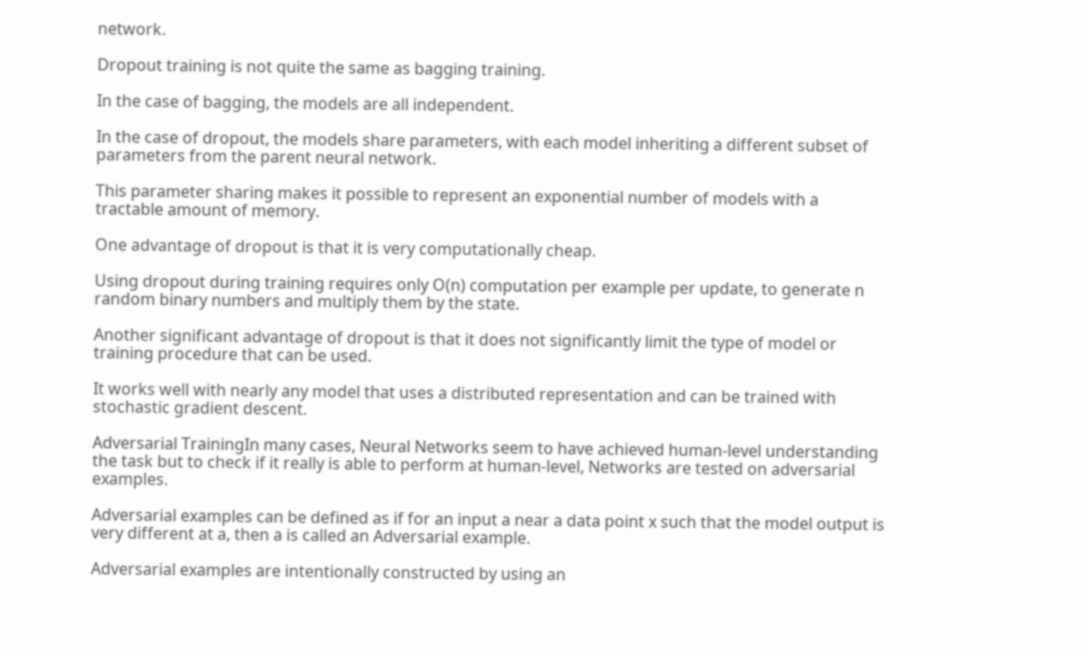network.

Dropout training is not quite the same as bagging training.

In the case of bagging, the models are all independent.

In the case of dropout, the models share parameters, with each model inheriting a different subset of parameters from the parent neural network.

This parameter sharing makes it possible to represent an exponential number of models with a tractable amount of memory.

One advantage of dropout is that it is very computationally cheap.

Using dropout during training requires only O(n) computation per example per update, to generate n random binary numbers and multiply them by the state.

Another significant advantage of dropout is that it does not significantly limit the type of model or training procedure that can be used.

It works well with nearly any model that uses a distributed representation and can be trained with stochastic gradient descent.

Adversarial TrainingIn many cases, Neural Networks seem to have achieved human-level understanding the task but to check if it really is able to perform at human-level, Networks are tested on adversarial examples.

Adversarial examples can be defined as if for an input a near a data point x such that the model output is very different at a, then a is called an Adversarial example.

Adversarial examples are intentionally constructed by using an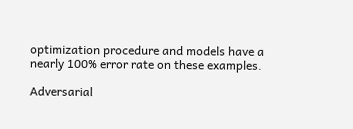optimization procedure and models have a nearly 100% error rate on these examples.

Adversarial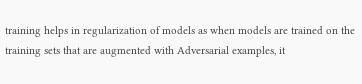training helps in regularization of models as when models are trained on the training sets that are augmented with Adversarial examples, it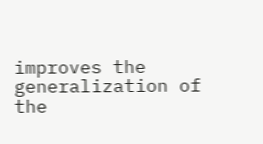improves the generalization of the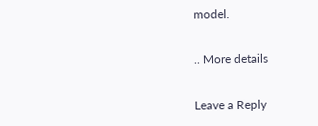model.

.. More details

Leave a Reply